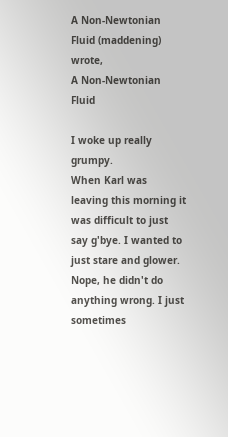A Non-Newtonian Fluid (maddening) wrote,
A Non-Newtonian Fluid

I woke up really grumpy.
When Karl was leaving this morning it was difficult to just say g'bye. I wanted to just stare and glower.
Nope, he didn't do anything wrong. I just sometimes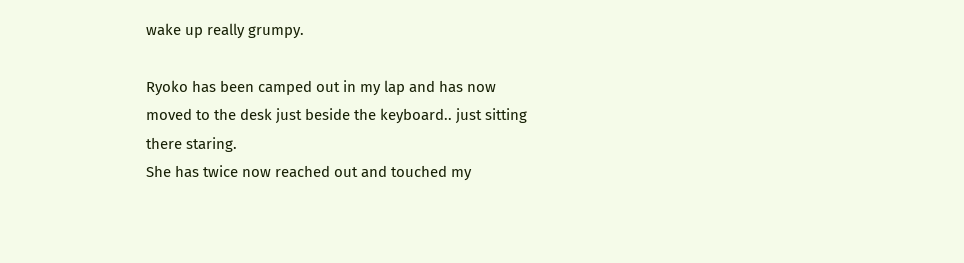wake up really grumpy.

Ryoko has been camped out in my lap and has now moved to the desk just beside the keyboard.. just sitting there staring.
She has twice now reached out and touched my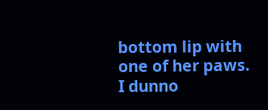bottom lip with one of her paws.
I dunno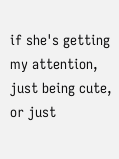if she's getting my attention, just being cute, or just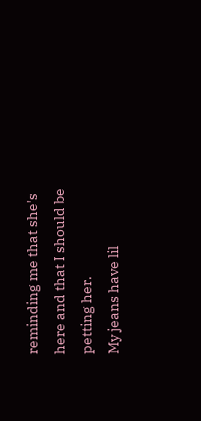reminding me that she's here and that I should be petting her.
My jeans have lil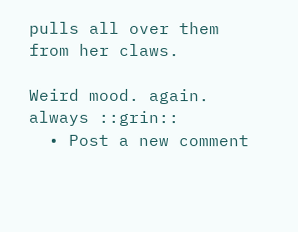pulls all over them from her claws.

Weird mood. again.
always ::grin::
  • Post a new comment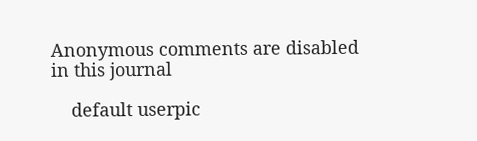Anonymous comments are disabled in this journal

    default userpic